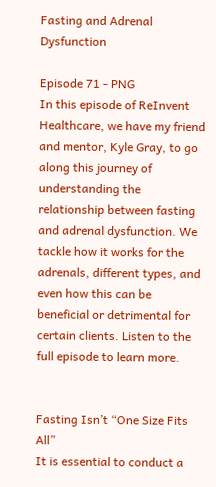Fasting and Adrenal Dysfunction

Episode 71 - PNG
In this episode of ReInvent Healthcare, we have my friend and mentor, Kyle Gray, to go along this journey of understanding the relationship between fasting and adrenal dysfunction. We tackle how it works for the adrenals, different types, and even how this can be beneficial or detrimental for certain clients. Listen to the full episode to learn more.


Fasting Isn’t “One Size Fits All”
It is essential to conduct a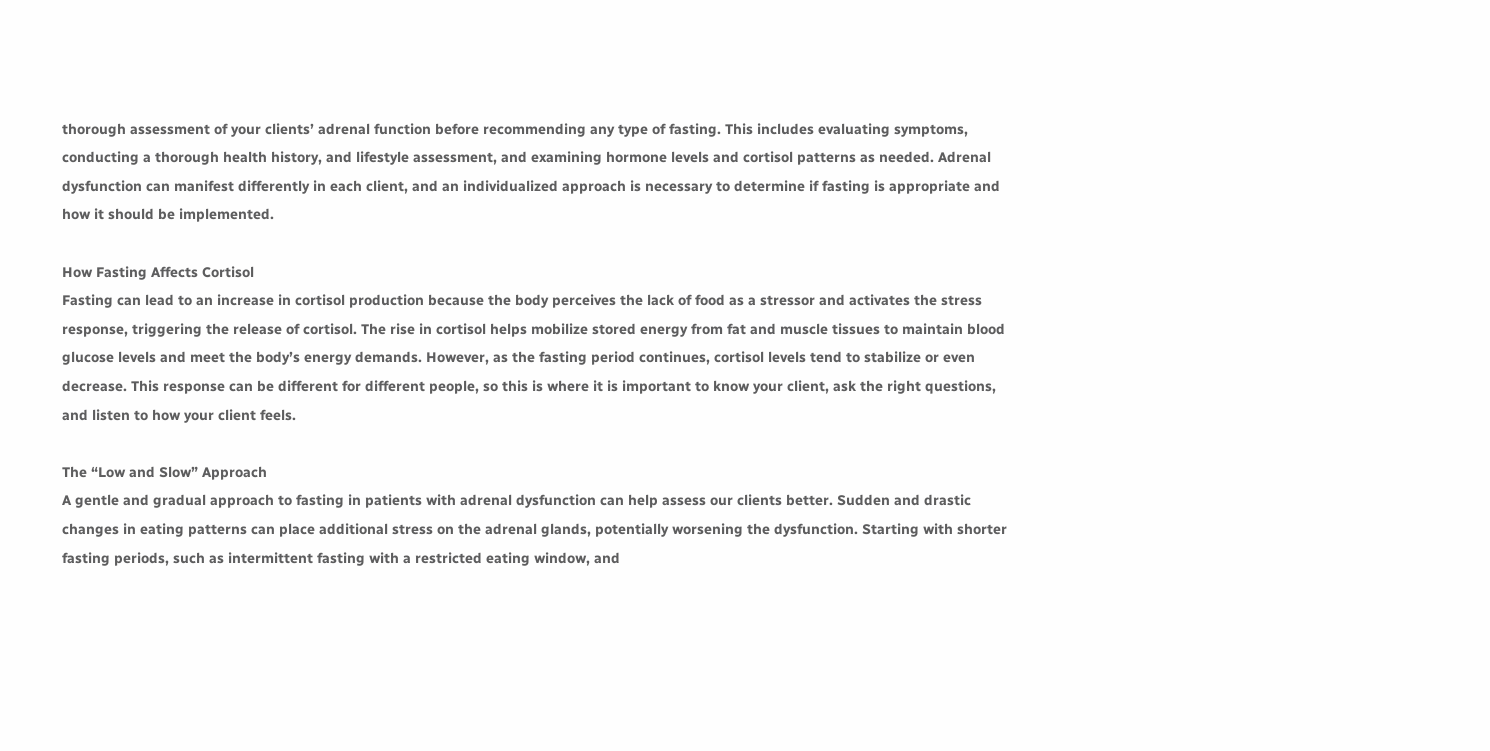thorough assessment of your clients’ adrenal function before recommending any type of fasting. This includes evaluating symptoms, conducting a thorough health history, and lifestyle assessment, and examining hormone levels and cortisol patterns as needed. Adrenal dysfunction can manifest differently in each client, and an individualized approach is necessary to determine if fasting is appropriate and how it should be implemented.

How Fasting Affects Cortisol
Fasting can lead to an increase in cortisol production because the body perceives the lack of food as a stressor and activates the stress response, triggering the release of cortisol. The rise in cortisol helps mobilize stored energy from fat and muscle tissues to maintain blood glucose levels and meet the body’s energy demands. However, as the fasting period continues, cortisol levels tend to stabilize or even decrease. This response can be different for different people, so this is where it is important to know your client, ask the right questions, and listen to how your client feels.

The “Low and Slow” Approach
A gentle and gradual approach to fasting in patients with adrenal dysfunction can help assess our clients better. Sudden and drastic changes in eating patterns can place additional stress on the adrenal glands, potentially worsening the dysfunction. Starting with shorter fasting periods, such as intermittent fasting with a restricted eating window, and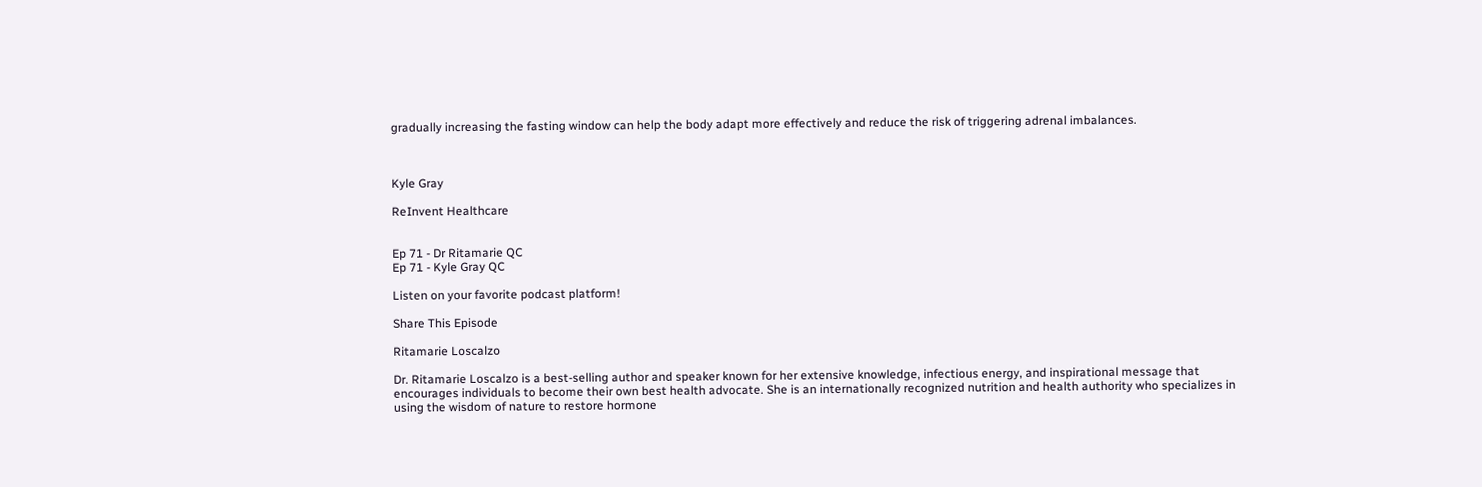gradually increasing the fasting window can help the body adapt more effectively and reduce the risk of triggering adrenal imbalances.



Kyle Gray

ReInvent Healthcare


Ep 71 - Dr Ritamarie QC
Ep 71 - Kyle Gray QC

Listen on your favorite podcast platform!

Share This Episode

Ritamarie Loscalzo

Dr. Ritamarie Loscalzo is a best-selling author and speaker known for her extensive knowledge, infectious energy, and inspirational message that encourages individuals to become their own best health advocate. She is an internationally recognized nutrition and health authority who specializes in using the wisdom of nature to restore hormone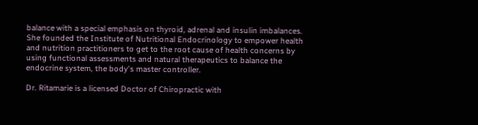balance with a special emphasis on thyroid, adrenal and insulin imbalances. She founded the Institute of Nutritional Endocrinology to empower health and nutrition practitioners to get to the root cause of health concerns by using functional assessments and natural therapeutics to balance the endocrine system, the body's master controller.

Dr. Ritamarie is a licensed Doctor of Chiropractic with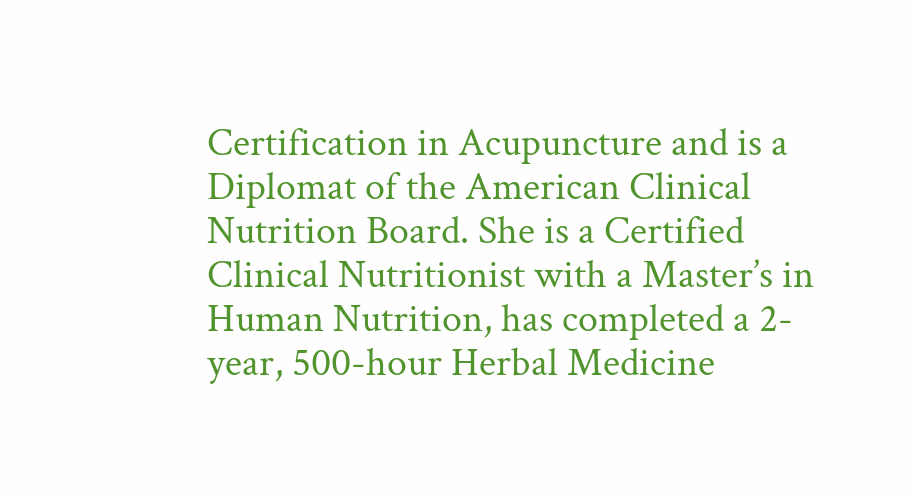Certification in Acupuncture and is a Diplomat of the American Clinical Nutrition Board. She is a Certified Clinical Nutritionist with a Master’s in Human Nutrition, has completed a 2-year, 500-hour Herbal Medicine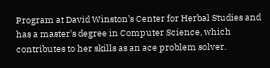Program at David Winston’s Center for Herbal Studies and has a master's degree in Computer Science, which contributes to her skills as an ace problem solver.